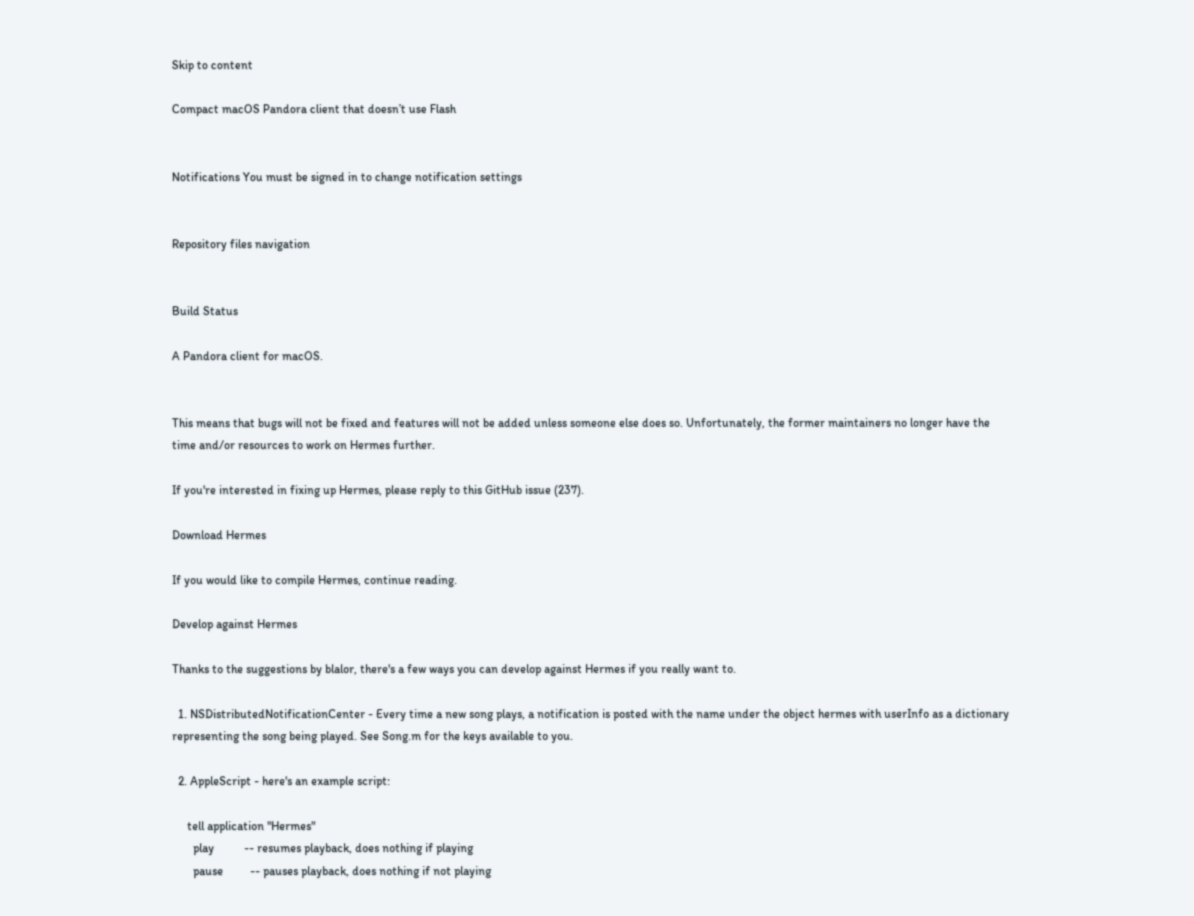Skip to content

Compact macOS Pandora client that doesn’t use Flash


Notifications You must be signed in to change notification settings


Repository files navigation


Build Status

A Pandora client for macOS.


This means that bugs will not be fixed and features will not be added unless someone else does so. Unfortunately, the former maintainers no longer have the time and/or resources to work on Hermes further.

If you're interested in fixing up Hermes, please reply to this GitHub issue (237).

Download Hermes

If you would like to compile Hermes, continue reading.

Develop against Hermes

Thanks to the suggestions by blalor, there's a few ways you can develop against Hermes if you really want to.

  1. NSDistributedNotificationCenter - Every time a new song plays, a notification is posted with the name under the object hermes with userInfo as a dictionary representing the song being played. See Song.m for the keys available to you.

  2. AppleScript - here's an example script:

     tell application "Hermes"
       play          -- resumes playback, does nothing if playing
       pause         -- pauses playback, does nothing if not playing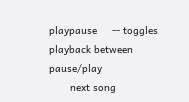playpause     -- toggles playback between pause/play
       next song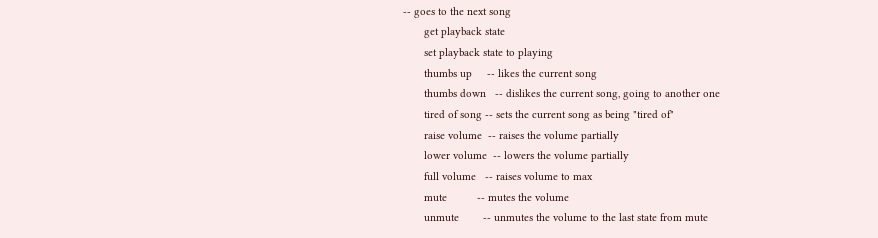-- goes to the next song
       get playback state
       set playback state to playing
       thumbs up     -- likes the current song
       thumbs down   -- dislikes the current song, going to another one
       tired of song -- sets the current song as being "tired of"
       raise volume  -- raises the volume partially
       lower volume  -- lowers the volume partially
       full volume   -- raises volume to max
       mute          -- mutes the volume
       unmute        -- unmutes the volume to the last state from mute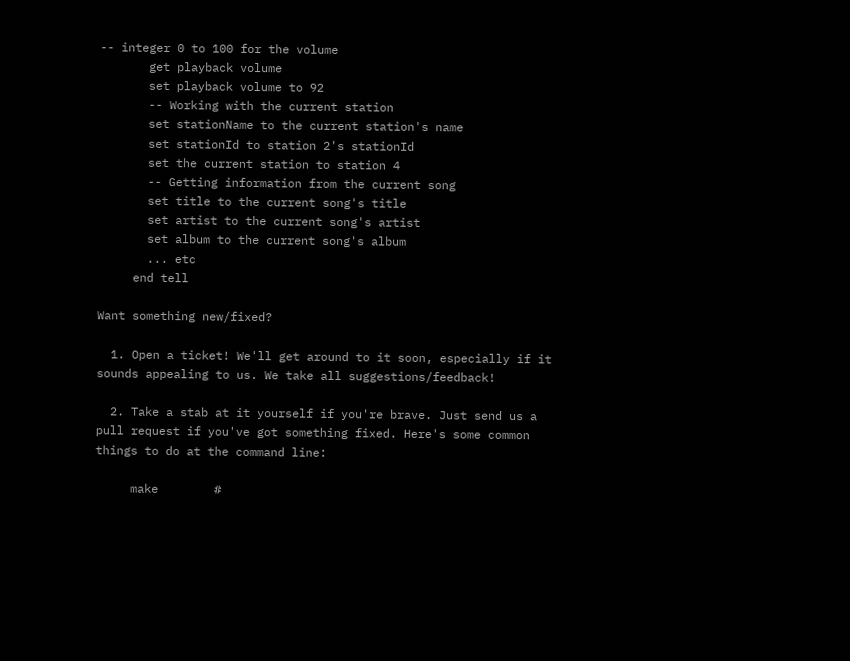-- integer 0 to 100 for the volume
       get playback volume
       set playback volume to 92
       -- Working with the current station
       set stationName to the current station's name
       set stationId to station 2's stationId
       set the current station to station 4
       -- Getting information from the current song
       set title to the current song's title
       set artist to the current song's artist
       set album to the current song's album
       ... etc
     end tell

Want something new/fixed?

  1. Open a ticket! We'll get around to it soon, especially if it sounds appealing to us. We take all suggestions/feedback!

  2. Take a stab at it yourself if you're brave. Just send us a pull request if you've got something fixed. Here's some common things to do at the command line:

     make        #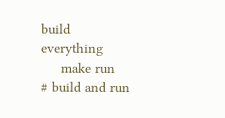build everything
     make run    # build and run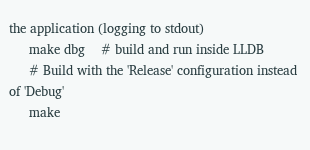the application (logging to stdout)
     make dbg    # build and run inside LLDB
     # Build with the 'Release' configuration instead of 'Debug'
     make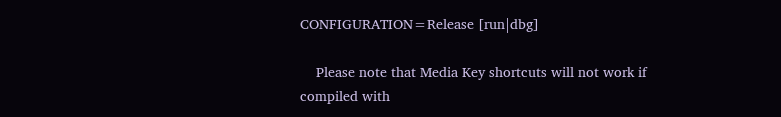CONFIGURATION=Release [run|dbg]

    Please note that Media Key shortcuts will not work if compiled with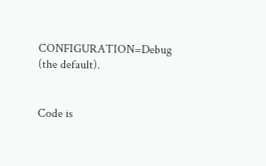CONFIGURATION=Debug (the default).


Code is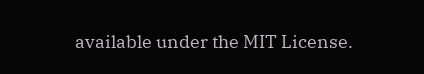available under the MIT License.